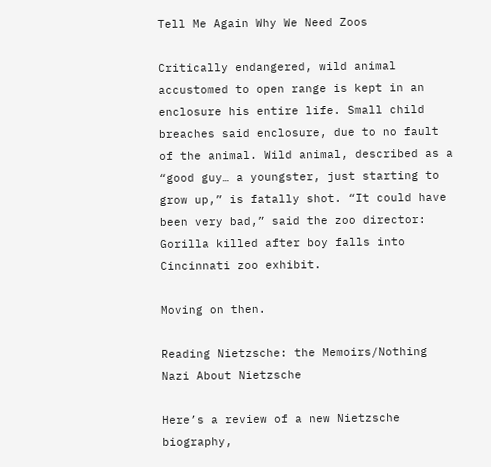Tell Me Again Why We Need Zoos

Critically endangered, wild animal accustomed to open range is kept in an enclosure his entire life. Small child breaches said enclosure, due to no fault of the animal. Wild animal, described as a “good guy… a youngster, just starting to grow up,” is fatally shot. “It could have been very bad,” said the zoo director: Gorilla killed after boy falls into Cincinnati zoo exhibit.

Moving on then.

Reading Nietzsche: the Memoirs/Nothing Nazi About Nietzsche

Here’s a review of a new Nietzsche biography,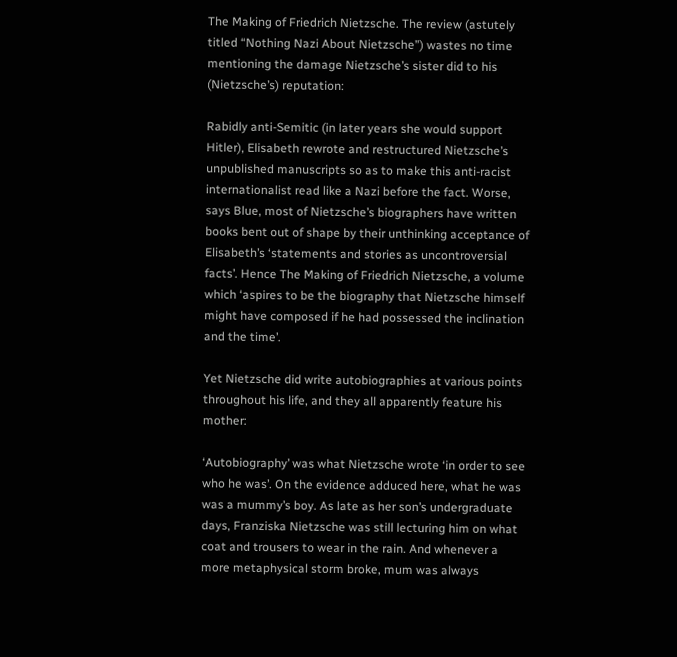The Making of Friedrich Nietzsche. The review (astutely titled “Nothing Nazi About Nietzsche”) wastes no time mentioning the damage Nietzsche’s sister did to his (Nietzsche’s) reputation:

Rabidly anti-Semitic (in later years she would support Hitler), Elisabeth rewrote and restructured Nietzsche’s unpublished manuscripts so as to make this anti-racist internationalist read like a Nazi before the fact. Worse, says Blue, most of Nietzsche’s biographers have written books bent out of shape by their unthinking acceptance of Elisabeth’s ‘statements and stories as uncontroversial facts’. Hence The Making of Friedrich Nietzsche, a volume which ‘aspires to be the biography that Nietzsche himself might have composed if he had possessed the inclination and the time’.

Yet Nietzsche did write autobiographies at various points throughout his life, and they all apparently feature his mother:

‘Autobiography’ was what Nietzsche wrote ‘in order to see who he was’. On the evidence adduced here, what he was was a mummy’s boy. As late as her son’s undergraduate days, Franziska Nietzsche was still lecturing him on what coat and trousers to wear in the rain. And whenever a more metaphysical storm broke, mum was always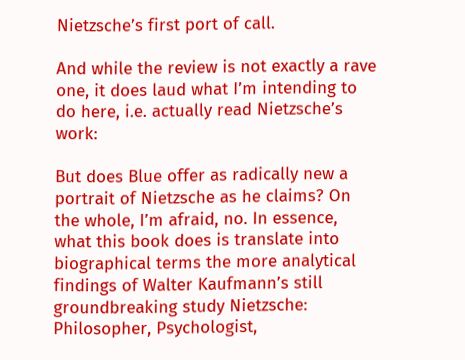Nietzsche’s first port of call.

And while the review is not exactly a rave one, it does laud what I’m intending to do here, i.e. actually read Nietzsche’s work:

But does Blue offer as radically new a portrait of Nietzsche as he claims? On the whole, I’m afraid, no. In essence, what this book does is translate into biographical terms the more analytical findings of Walter Kaufmann’s still groundbreaking study Nietzsche: Philosopher, Psychologist,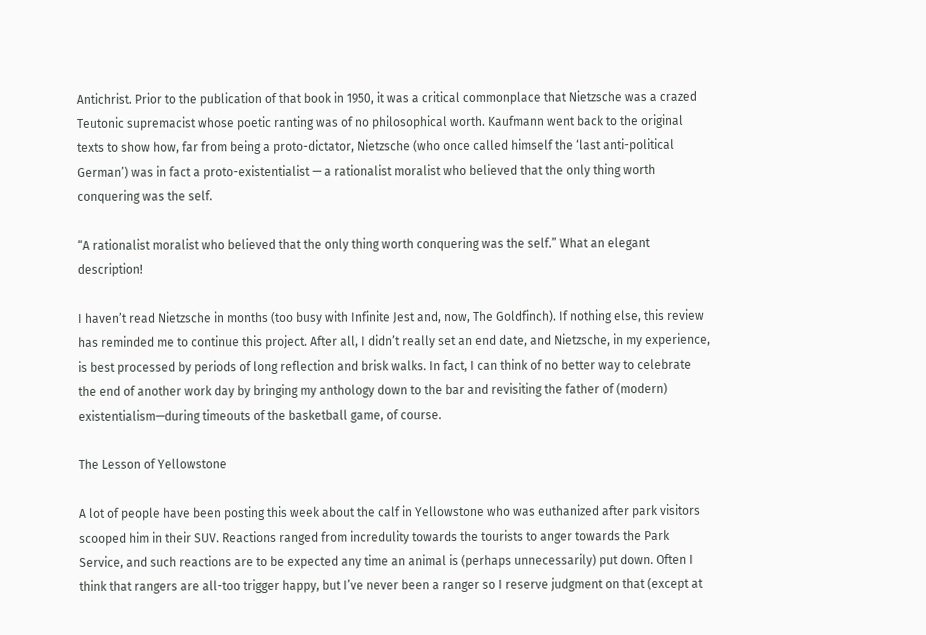Antichrist. Prior to the publication of that book in 1950, it was a critical commonplace that Nietzsche was a crazed Teutonic supremacist whose poetic ranting was of no philosophical worth. Kaufmann went back to the original texts to show how, far from being a proto-dictator, Nietzsche (who once called himself the ‘last anti-political German’) was in fact a proto-existentialist — a rationalist moralist who believed that the only thing worth conquering was the self.

“A rationalist moralist who believed that the only thing worth conquering was the self.” What an elegant description!

I haven’t read Nietzsche in months (too busy with Infinite Jest and, now, The Goldfinch). If nothing else, this review has reminded me to continue this project. After all, I didn’t really set an end date, and Nietzsche, in my experience, is best processed by periods of long reflection and brisk walks. In fact, I can think of no better way to celebrate the end of another work day by bringing my anthology down to the bar and revisiting the father of (modern) existentialism—during timeouts of the basketball game, of course.

The Lesson of Yellowstone

A lot of people have been posting this week about the calf in Yellowstone who was euthanized after park visitors scooped him in their SUV. Reactions ranged from incredulity towards the tourists to anger towards the Park Service, and such reactions are to be expected any time an animal is (perhaps unnecessarily) put down. Often I think that rangers are all-too trigger happy, but I’ve never been a ranger so I reserve judgment on that (except at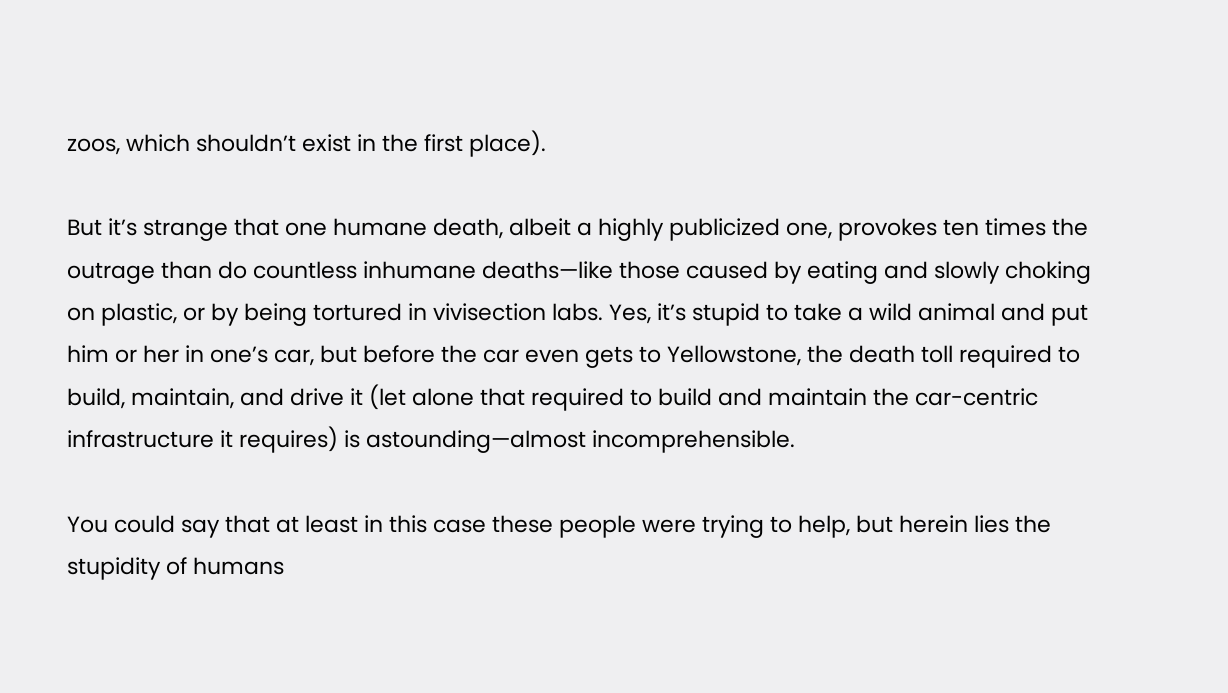zoos, which shouldn’t exist in the first place).

But it’s strange that one humane death, albeit a highly publicized one, provokes ten times the outrage than do countless inhumane deaths—like those caused by eating and slowly choking on plastic, or by being tortured in vivisection labs. Yes, it’s stupid to take a wild animal and put him or her in one’s car, but before the car even gets to Yellowstone, the death toll required to build, maintain, and drive it (let alone that required to build and maintain the car-centric infrastructure it requires) is astounding—almost incomprehensible.

You could say that at least in this case these people were trying to help, but herein lies the stupidity of humans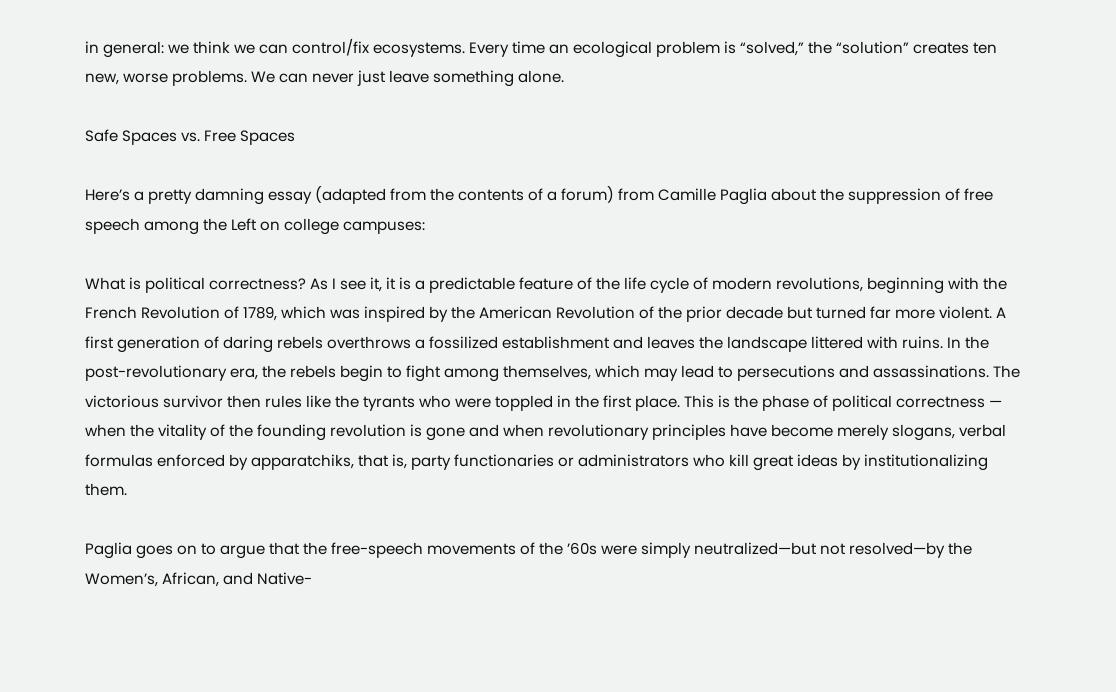in general: we think we can control/fix ecosystems. Every time an ecological problem is “solved,” the “solution” creates ten new, worse problems. We can never just leave something alone.

Safe Spaces vs. Free Spaces

Here’s a pretty damning essay (adapted from the contents of a forum) from Camille Paglia about the suppression of free speech among the Left on college campuses:

What is political correctness? As I see it, it is a predictable feature of the life cycle of modern revolutions, beginning with the French Revolution of 1789, which was inspired by the American Revolution of the prior decade but turned far more violent. A first generation of daring rebels overthrows a fossilized establishment and leaves the landscape littered with ruins. In the post-revolutionary era, the rebels begin to fight among themselves, which may lead to persecutions and assassinations. The victorious survivor then rules like the tyrants who were toppled in the first place. This is the phase of political correctness — when the vitality of the founding revolution is gone and when revolutionary principles have become merely slogans, verbal formulas enforced by apparatchiks, that is, party functionaries or administrators who kill great ideas by institutionalizing them.

Paglia goes on to argue that the free-speech movements of the ’60s were simply neutralized—but not resolved—by the Women’s, African, and Native-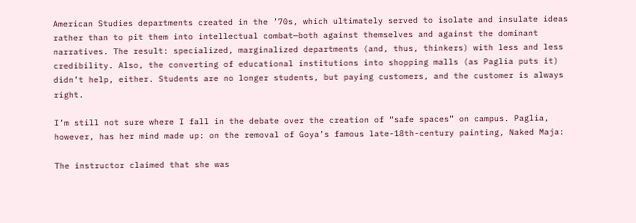American Studies departments created in the ’70s, which ultimately served to isolate and insulate ideas rather than to pit them into intellectual combat—both against themselves and against the dominant narratives. The result: specialized, marginalized departments (and, thus, thinkers) with less and less credibility. Also, the converting of educational institutions into shopping malls (as Paglia puts it) didn’t help, either. Students are no longer students, but paying customers, and the customer is always right.

I’m still not sure where I fall in the debate over the creation of “safe spaces” on campus. Paglia, however, has her mind made up: on the removal of Goya’s famous late-18th-century painting, Naked Maja:

The instructor claimed that she was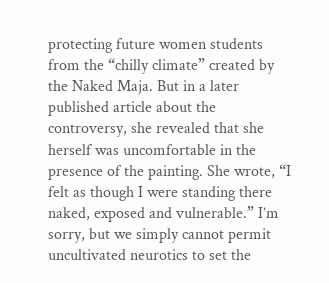protecting future women students from the “chilly climate” created by the Naked Maja. But in a later published article about the controversy, she revealed that she herself was uncomfortable in the presence of the painting. She wrote, “I felt as though I were standing there naked, exposed and vulnerable.” I’m sorry, but we simply cannot permit uncultivated neurotics to set the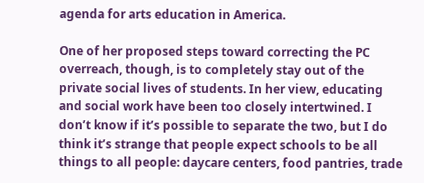agenda for arts education in America.

One of her proposed steps toward correcting the PC overreach, though, is to completely stay out of the private social lives of students. In her view, educating and social work have been too closely intertwined. I don’t know if it’s possible to separate the two, but I do think it’s strange that people expect schools to be all things to all people: daycare centers, food pantries, trade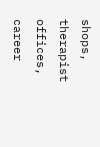shops, therapist offices, career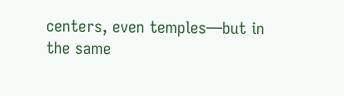centers, even temples—but in the same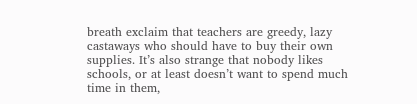breath exclaim that teachers are greedy, lazy castaways who should have to buy their own supplies. It’s also strange that nobody likes schools, or at least doesn’t want to spend much time in them,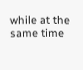while at the same time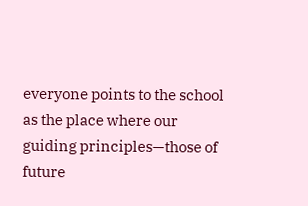everyone points to the school as the place where our guiding principles—those of future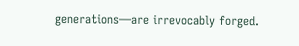generations—are irrevocably forged.